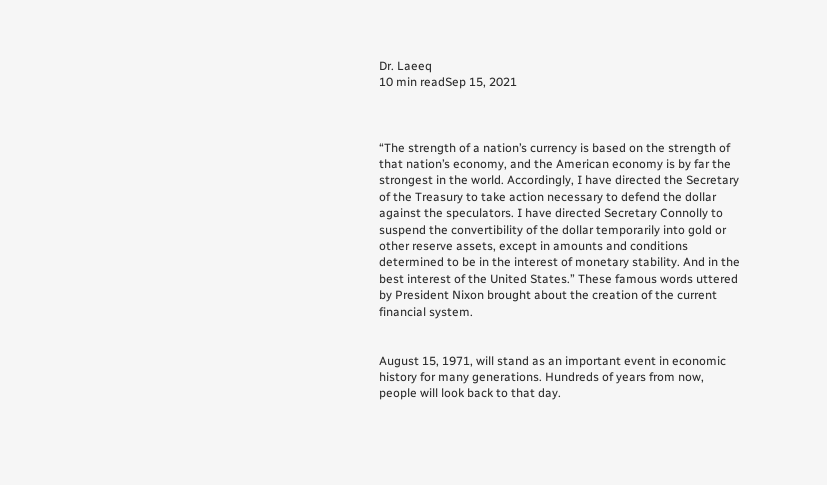Dr. Laeeq
10 min readSep 15, 2021



“The strength of a nation’s currency is based on the strength of that nation’s economy, and the American economy is by far the strongest in the world. Accordingly, I have directed the Secretary of the Treasury to take action necessary to defend the dollar against the speculators. I have directed Secretary Connolly to suspend the convertibility of the dollar temporarily into gold or other reserve assets, except in amounts and conditions determined to be in the interest of monetary stability. And in the best interest of the United States.” These famous words uttered by President Nixon brought about the creation of the current financial system.


August 15, 1971, will stand as an important event in economic history for many generations. Hundreds of years from now, people will look back to that day.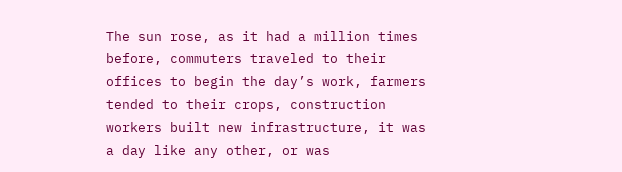The sun rose, as it had a million times before, commuters traveled to their offices to begin the day’s work, farmers tended to their crops, construction workers built new infrastructure, it was a day like any other, or was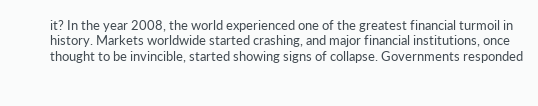it? In the year 2008, the world experienced one of the greatest financial turmoil in history. Markets worldwide started crashing, and major financial institutions, once thought to be invincible, started showing signs of collapse. Governments responded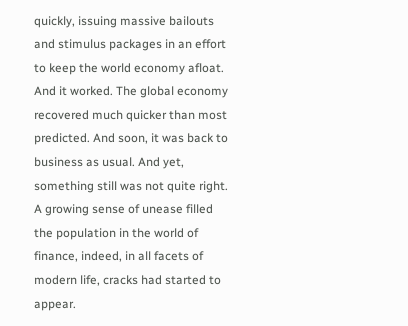quickly, issuing massive bailouts and stimulus packages in an effort to keep the world economy afloat. And it worked. The global economy recovered much quicker than most predicted. And soon, it was back to business as usual. And yet, something still was not quite right. A growing sense of unease filled the population in the world of finance, indeed, in all facets of modern life, cracks had started to appear.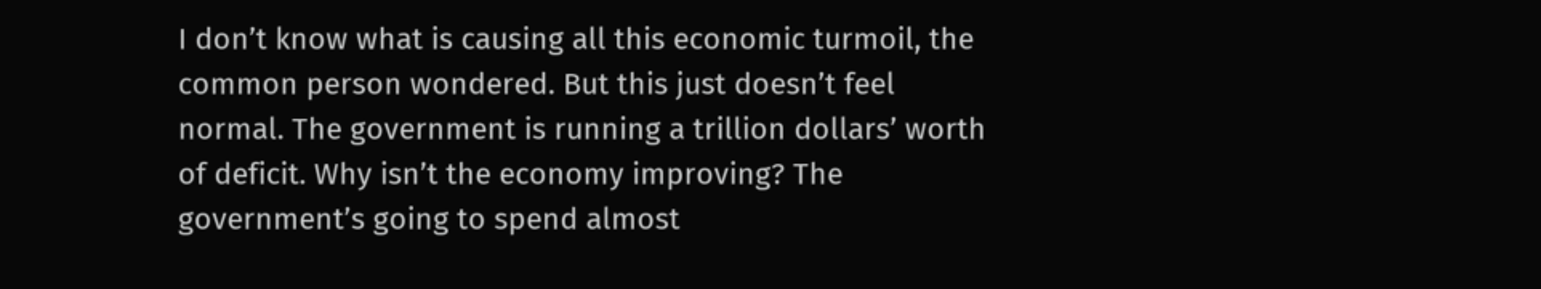I don’t know what is causing all this economic turmoil, the common person wondered. But this just doesn’t feel normal. The government is running a trillion dollars’ worth of deficit. Why isn’t the economy improving? The government’s going to spend almost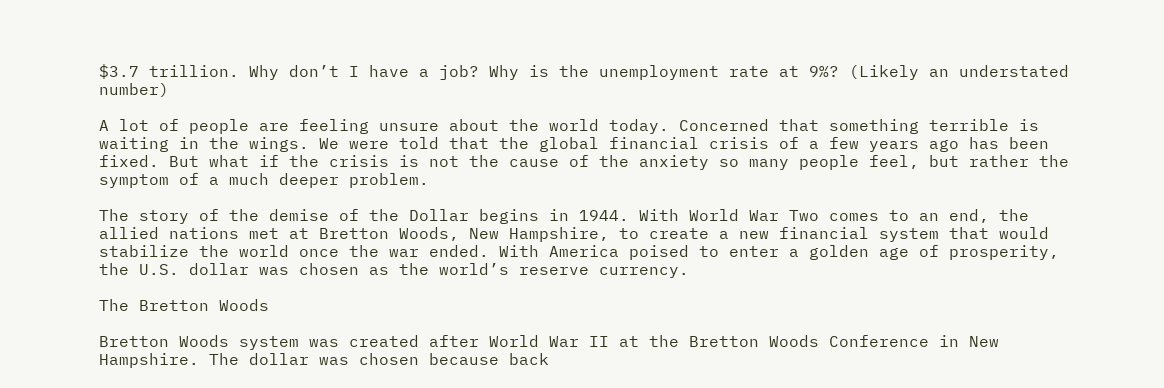$3.7 trillion. Why don’t I have a job? Why is the unemployment rate at 9%? (Likely an understated number)

A lot of people are feeling unsure about the world today. Concerned that something terrible is waiting in the wings. We were told that the global financial crisis of a few years ago has been fixed. But what if the crisis is not the cause of the anxiety so many people feel, but rather the symptom of a much deeper problem.

The story of the demise of the Dollar begins in 1944. With World War Two comes to an end, the allied nations met at Bretton Woods, New Hampshire, to create a new financial system that would stabilize the world once the war ended. With America poised to enter a golden age of prosperity, the U.S. dollar was chosen as the world’s reserve currency.

The Bretton Woods

Bretton Woods system was created after World War II at the Bretton Woods Conference in New Hampshire. The dollar was chosen because back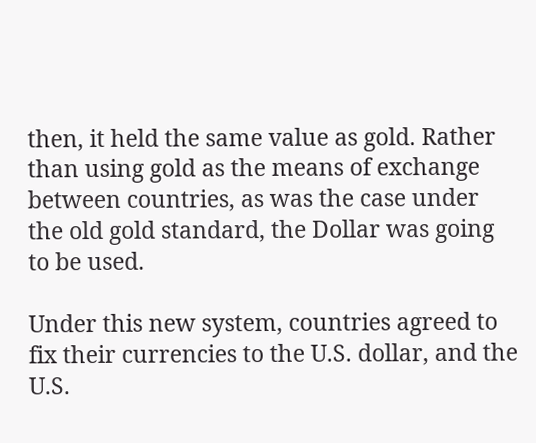then, it held the same value as gold. Rather than using gold as the means of exchange between countries, as was the case under the old gold standard, the Dollar was going to be used.

Under this new system, countries agreed to fix their currencies to the U.S. dollar, and the U.S.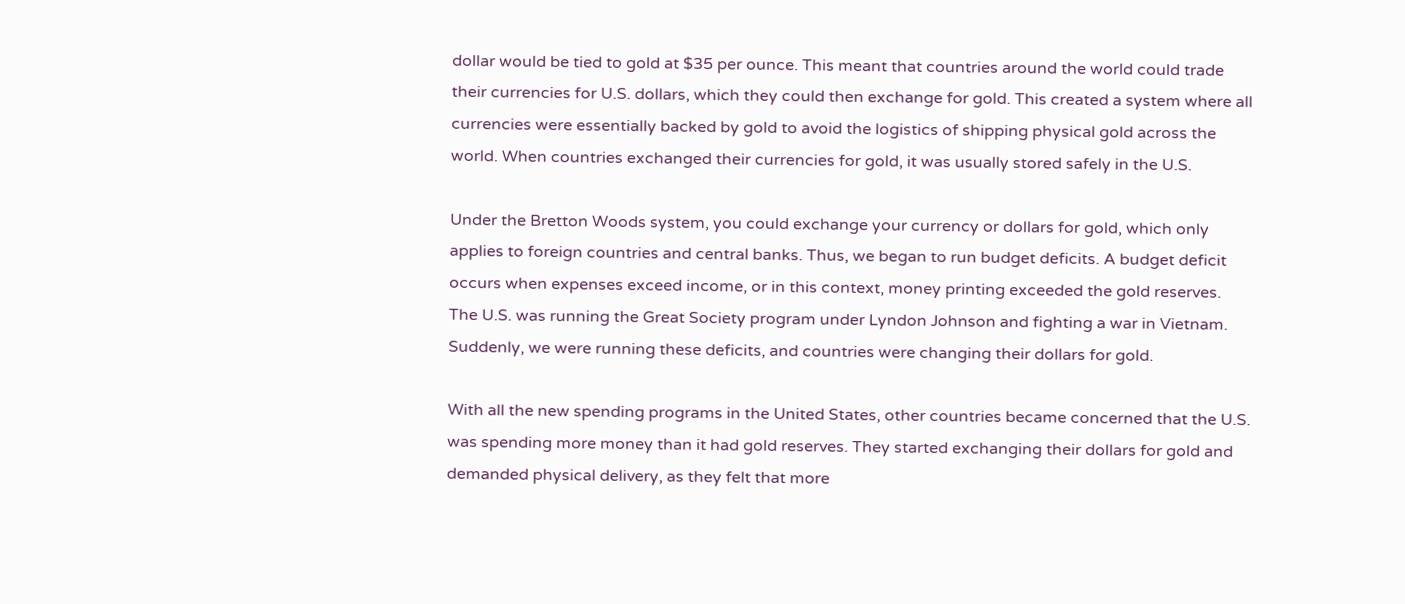dollar would be tied to gold at $35 per ounce. This meant that countries around the world could trade their currencies for U.S. dollars, which they could then exchange for gold. This created a system where all currencies were essentially backed by gold to avoid the logistics of shipping physical gold across the world. When countries exchanged their currencies for gold, it was usually stored safely in the U.S.

Under the Bretton Woods system, you could exchange your currency or dollars for gold, which only applies to foreign countries and central banks. Thus, we began to run budget deficits. A budget deficit occurs when expenses exceed income, or in this context, money printing exceeded the gold reserves. The U.S. was running the Great Society program under Lyndon Johnson and fighting a war in Vietnam. Suddenly, we were running these deficits, and countries were changing their dollars for gold.

With all the new spending programs in the United States, other countries became concerned that the U.S. was spending more money than it had gold reserves. They started exchanging their dollars for gold and demanded physical delivery, as they felt that more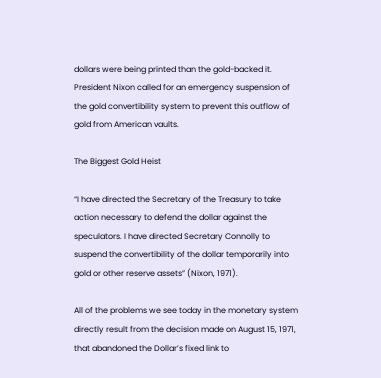dollars were being printed than the gold-backed it. President Nixon called for an emergency suspension of the gold convertibility system to prevent this outflow of gold from American vaults.

The Biggest Gold Heist

“I have directed the Secretary of the Treasury to take action necessary to defend the dollar against the speculators. I have directed Secretary Connolly to suspend the convertibility of the dollar temporarily into gold or other reserve assets” (Nixon, 1971).

All of the problems we see today in the monetary system directly result from the decision made on August 15, 1971, that abandoned the Dollar’s fixed link to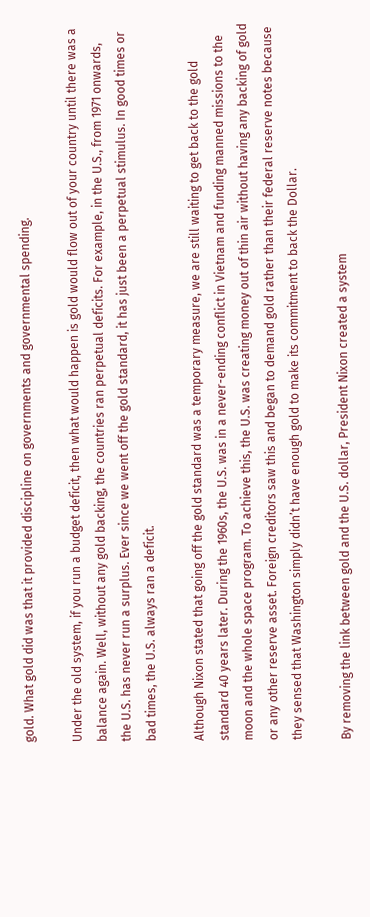gold. What gold did was that it provided discipline on governments and governmental spending.

Under the old system, if you run a budget deficit, then what would happen is gold would flow out of your country until there was a balance again. Well, without any gold backing, the countries ran perpetual deficits. For example, in the U.S., from 1971 onwards, the U.S. has never run a surplus. Ever since we went off the gold standard, it has just been a perpetual stimulus. In good times or bad times, the U.S. always ran a deficit.

Although Nixon stated that going off the gold standard was a temporary measure, we are still waiting to get back to the gold standard 40 years later. During the 1960s, the U.S. was in a never-ending conflict in Vietnam and funding manned missions to the moon and the whole space program. To achieve this, the U.S. was creating money out of thin air without having any backing of gold or any other reserve asset. Foreign creditors saw this and began to demand gold rather than their federal reserve notes because they sensed that Washington simply didn’t have enough gold to make its commitment to back the Dollar.

By removing the link between gold and the U.S. dollar, President Nixon created a system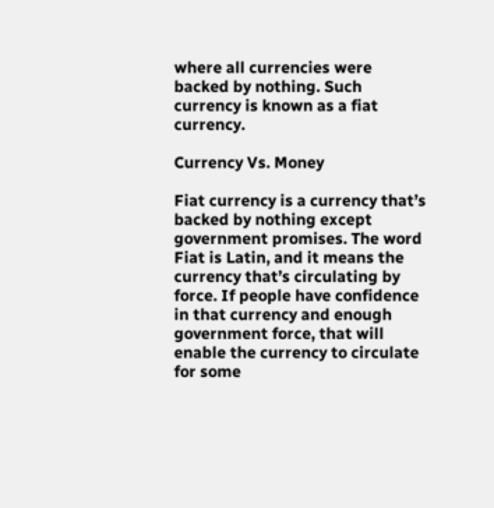where all currencies were backed by nothing. Such currency is known as a fiat currency.

Currency Vs. Money

Fiat currency is a currency that’s backed by nothing except government promises. The word Fiat is Latin, and it means the currency that’s circulating by force. If people have confidence in that currency and enough government force, that will enable the currency to circulate for some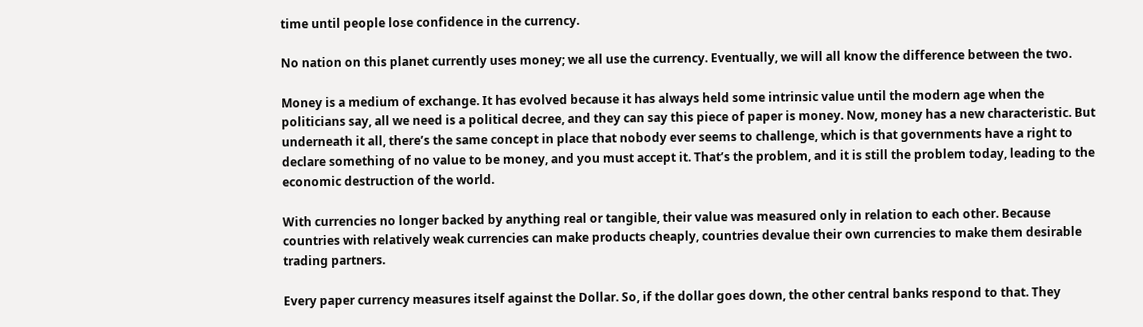time until people lose confidence in the currency.

No nation on this planet currently uses money; we all use the currency. Eventually, we will all know the difference between the two.

Money is a medium of exchange. It has evolved because it has always held some intrinsic value until the modern age when the politicians say, all we need is a political decree, and they can say this piece of paper is money. Now, money has a new characteristic. But underneath it all, there’s the same concept in place that nobody ever seems to challenge, which is that governments have a right to declare something of no value to be money, and you must accept it. That’s the problem, and it is still the problem today, leading to the economic destruction of the world.

With currencies no longer backed by anything real or tangible, their value was measured only in relation to each other. Because countries with relatively weak currencies can make products cheaply, countries devalue their own currencies to make them desirable trading partners.

Every paper currency measures itself against the Dollar. So, if the dollar goes down, the other central banks respond to that. They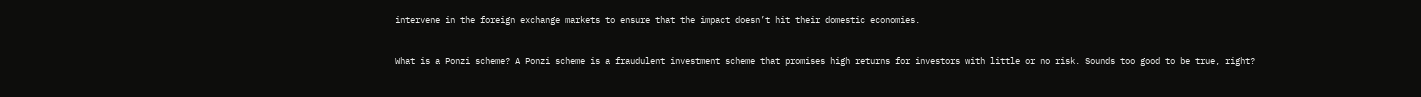intervene in the foreign exchange markets to ensure that the impact doesn’t hit their domestic economies.


What is a Ponzi scheme? A Ponzi scheme is a fraudulent investment scheme that promises high returns for investors with little or no risk. Sounds too good to be true, right?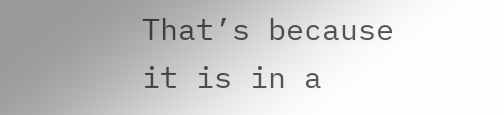That’s because it is in a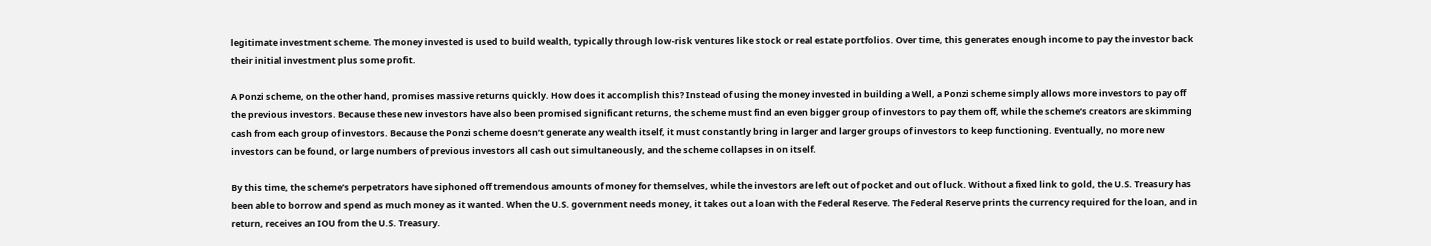legitimate investment scheme. The money invested is used to build wealth, typically through low-risk ventures like stock or real estate portfolios. Over time, this generates enough income to pay the investor back their initial investment plus some profit.

A Ponzi scheme, on the other hand, promises massive returns quickly. How does it accomplish this? Instead of using the money invested in building a Well, a Ponzi scheme simply allows more investors to pay off the previous investors. Because these new investors have also been promised significant returns, the scheme must find an even bigger group of investors to pay them off, while the scheme’s creators are skimming cash from each group of investors. Because the Ponzi scheme doesn’t generate any wealth itself, it must constantly bring in larger and larger groups of investors to keep functioning. Eventually, no more new investors can be found, or large numbers of previous investors all cash out simultaneously, and the scheme collapses in on itself.

By this time, the scheme’s perpetrators have siphoned off tremendous amounts of money for themselves, while the investors are left out of pocket and out of luck. Without a fixed link to gold, the U.S. Treasury has been able to borrow and spend as much money as it wanted. When the U.S. government needs money, it takes out a loan with the Federal Reserve. The Federal Reserve prints the currency required for the loan, and in return, receives an IOU from the U.S. Treasury.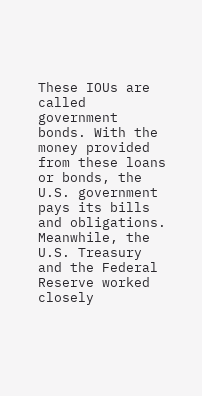These IOUs are called government bonds. With the money provided from these loans or bonds, the U.S. government pays its bills and obligations. Meanwhile, the U.S. Treasury and the Federal Reserve worked closely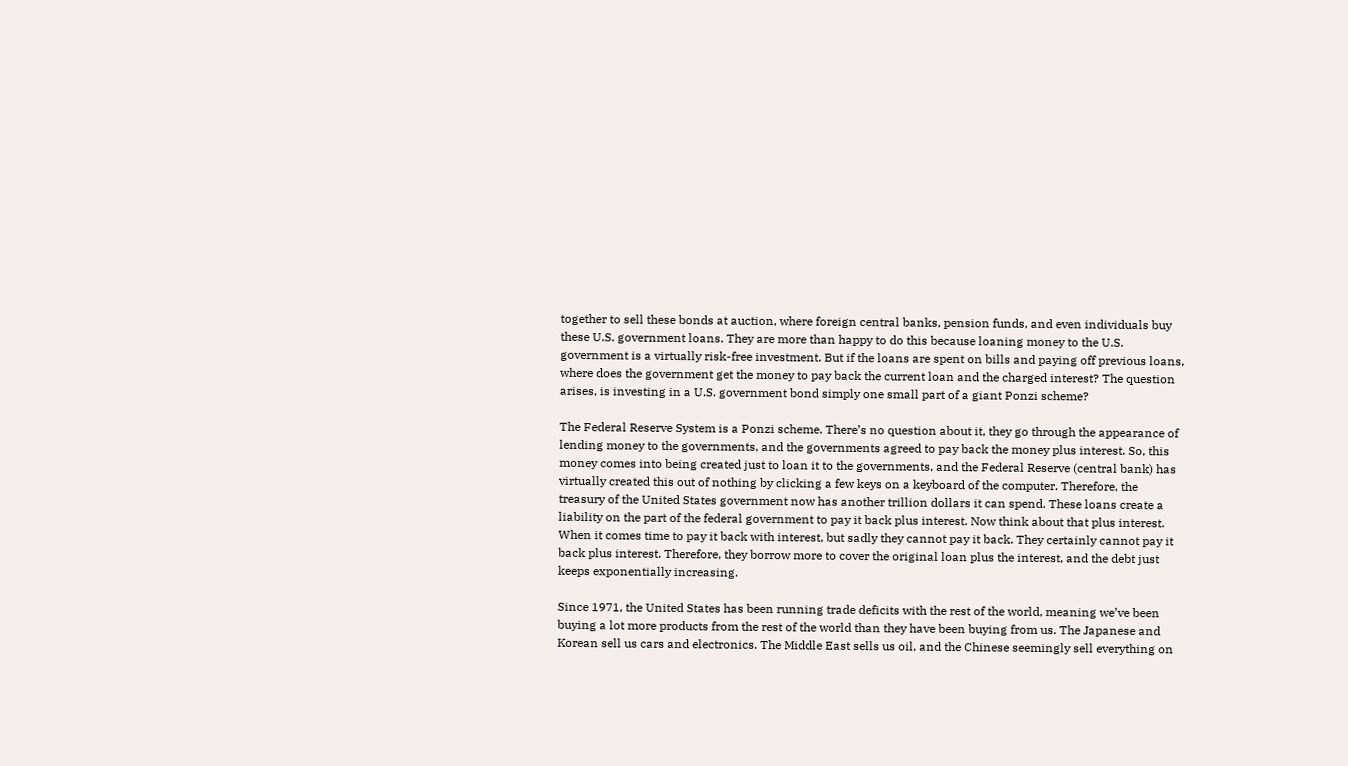together to sell these bonds at auction, where foreign central banks, pension funds, and even individuals buy these U.S. government loans. They are more than happy to do this because loaning money to the U.S. government is a virtually risk-free investment. But if the loans are spent on bills and paying off previous loans, where does the government get the money to pay back the current loan and the charged interest? The question arises, is investing in a U.S. government bond simply one small part of a giant Ponzi scheme?

The Federal Reserve System is a Ponzi scheme. There’s no question about it, they go through the appearance of lending money to the governments, and the governments agreed to pay back the money plus interest. So, this money comes into being created just to loan it to the governments, and the Federal Reserve (central bank) has virtually created this out of nothing by clicking a few keys on a keyboard of the computer. Therefore, the treasury of the United States government now has another trillion dollars it can spend. These loans create a liability on the part of the federal government to pay it back plus interest. Now think about that plus interest. When it comes time to pay it back with interest, but sadly they cannot pay it back. They certainly cannot pay it back plus interest. Therefore, they borrow more to cover the original loan plus the interest, and the debt just keeps exponentially increasing.

Since 1971, the United States has been running trade deficits with the rest of the world, meaning we’ve been buying a lot more products from the rest of the world than they have been buying from us. The Japanese and Korean sell us cars and electronics. The Middle East sells us oil, and the Chinese seemingly sell everything on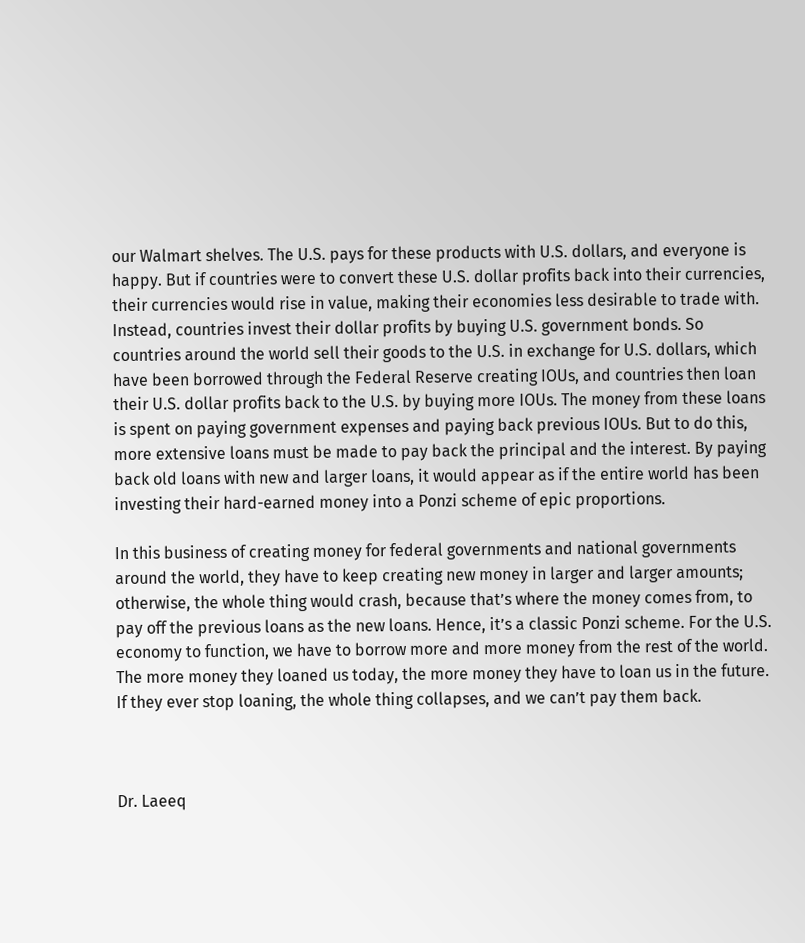our Walmart shelves. The U.S. pays for these products with U.S. dollars, and everyone is happy. But if countries were to convert these U.S. dollar profits back into their currencies, their currencies would rise in value, making their economies less desirable to trade with. Instead, countries invest their dollar profits by buying U.S. government bonds. So countries around the world sell their goods to the U.S. in exchange for U.S. dollars, which have been borrowed through the Federal Reserve creating IOUs, and countries then loan their U.S. dollar profits back to the U.S. by buying more IOUs. The money from these loans is spent on paying government expenses and paying back previous IOUs. But to do this, more extensive loans must be made to pay back the principal and the interest. By paying back old loans with new and larger loans, it would appear as if the entire world has been investing their hard-earned money into a Ponzi scheme of epic proportions.

In this business of creating money for federal governments and national governments around the world, they have to keep creating new money in larger and larger amounts; otherwise, the whole thing would crash, because that’s where the money comes from, to pay off the previous loans as the new loans. Hence, it’s a classic Ponzi scheme. For the U.S. economy to function, we have to borrow more and more money from the rest of the world. The more money they loaned us today, the more money they have to loan us in the future. If they ever stop loaning, the whole thing collapses, and we can’t pay them back.



Dr. Laeeq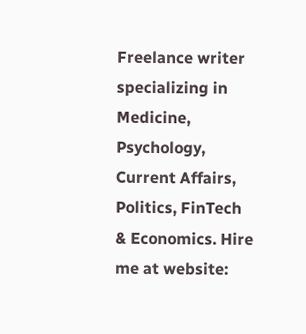Freelance writer specializing in Medicine, Psychology, Current Affairs, Politics, FinTech & Economics. Hire me at website: